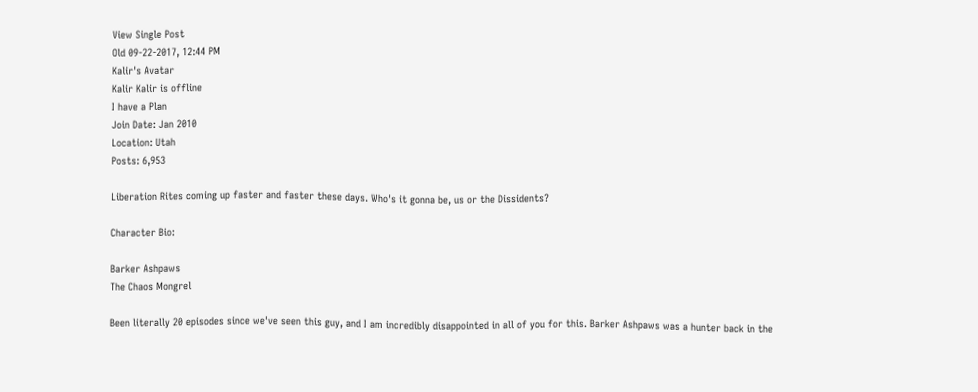View Single Post
Old 09-22-2017, 12:44 PM
Kalir's Avatar
Kalir Kalir is offline
I have a Plan
Join Date: Jan 2010
Location: Utah
Posts: 6,953

Liberation Rites coming up faster and faster these days. Who's it gonna be, us or the Dissidents?

Character Bio:

Barker Ashpaws
The Chaos Mongrel

Been literally 20 episodes since we've seen this guy, and I am incredibly disappointed in all of you for this. Barker Ashpaws was a hunter back in the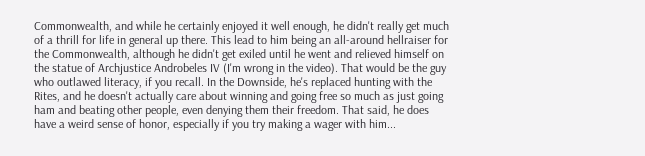Commonwealth, and while he certainly enjoyed it well enough, he didn't really get much of a thrill for life in general up there. This lead to him being an all-around hellraiser for the Commonwealth, although he didn't get exiled until he went and relieved himself on the statue of Archjustice Androbeles IV (I'm wrong in the video). That would be the guy who outlawed literacy, if you recall. In the Downside, he's replaced hunting with the Rites, and he doesn't actually care about winning and going free so much as just going ham and beating other people, even denying them their freedom. That said, he does have a weird sense of honor, especially if you try making a wager with him...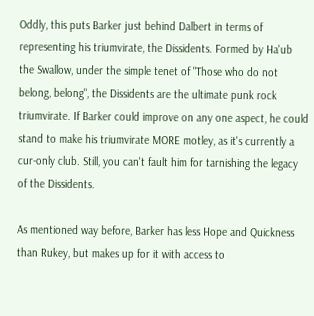Oddly, this puts Barker just behind Dalbert in terms of representing his triumvirate, the Dissidents. Formed by Ha'ub the Swallow, under the simple tenet of "Those who do not belong, belong", the Dissidents are the ultimate punk rock triumvirate. If Barker could improve on any one aspect, he could stand to make his triumvirate MORE motley, as it's currently a cur-only club. Still, you can't fault him for tarnishing the legacy of the Dissidents.

As mentioned way before, Barker has less Hope and Quickness than Rukey, but makes up for it with access to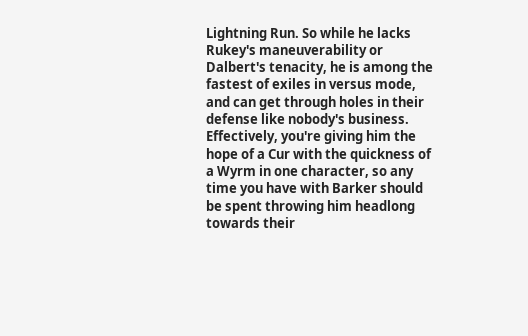Lightning Run. So while he lacks Rukey's maneuverability or Dalbert's tenacity, he is among the fastest of exiles in versus mode, and can get through holes in their defense like nobody's business. Effectively, you're giving him the hope of a Cur with the quickness of a Wyrm in one character, so any time you have with Barker should be spent throwing him headlong towards their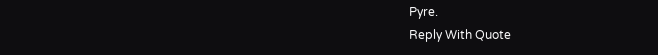Pyre.
Reply With Quote